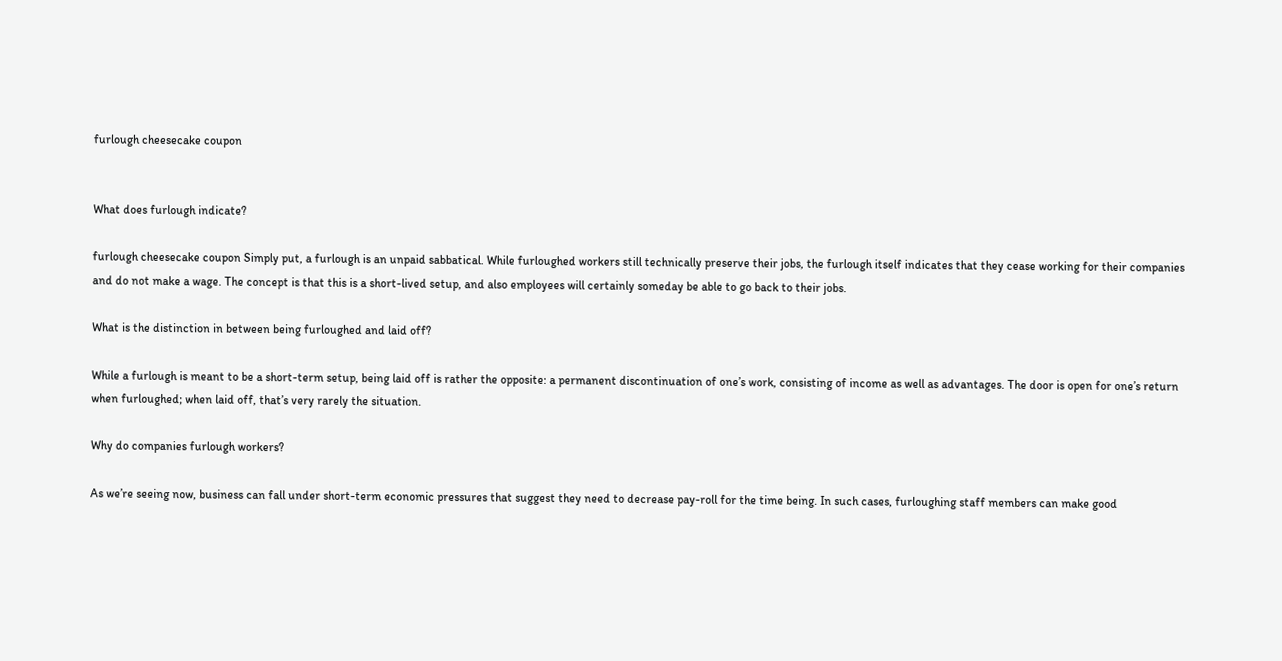furlough cheesecake coupon


What does furlough indicate?

furlough cheesecake coupon Simply put, a furlough is an unpaid sabbatical. While furloughed workers still technically preserve their jobs, the furlough itself indicates that they cease working for their companies and do not make a wage. The concept is that this is a short-lived setup, and also employees will certainly someday be able to go back to their jobs.

What is the distinction in between being furloughed and laid off?

While a furlough is meant to be a short-term setup, being laid off is rather the opposite: a permanent discontinuation of one’s work, consisting of income as well as advantages. The door is open for one’s return when furloughed; when laid off, that’s very rarely the situation.

Why do companies furlough workers?

As we’re seeing now, business can fall under short-term economic pressures that suggest they need to decrease pay-roll for the time being. In such cases, furloughing staff members can make good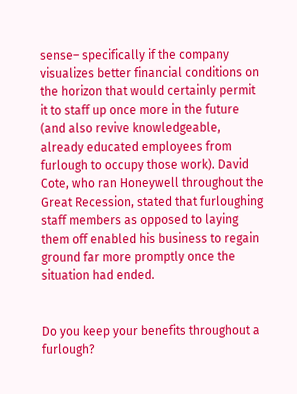sense– specifically if the company visualizes better financial conditions on the horizon that would certainly permit it to staff up once more in the future (and also revive knowledgeable, already educated employees from furlough to occupy those work). David Cote, who ran Honeywell throughout the Great Recession, stated that furloughing staff members as opposed to laying them off enabled his business to regain ground far more promptly once the situation had ended.


Do you keep your benefits throughout a furlough?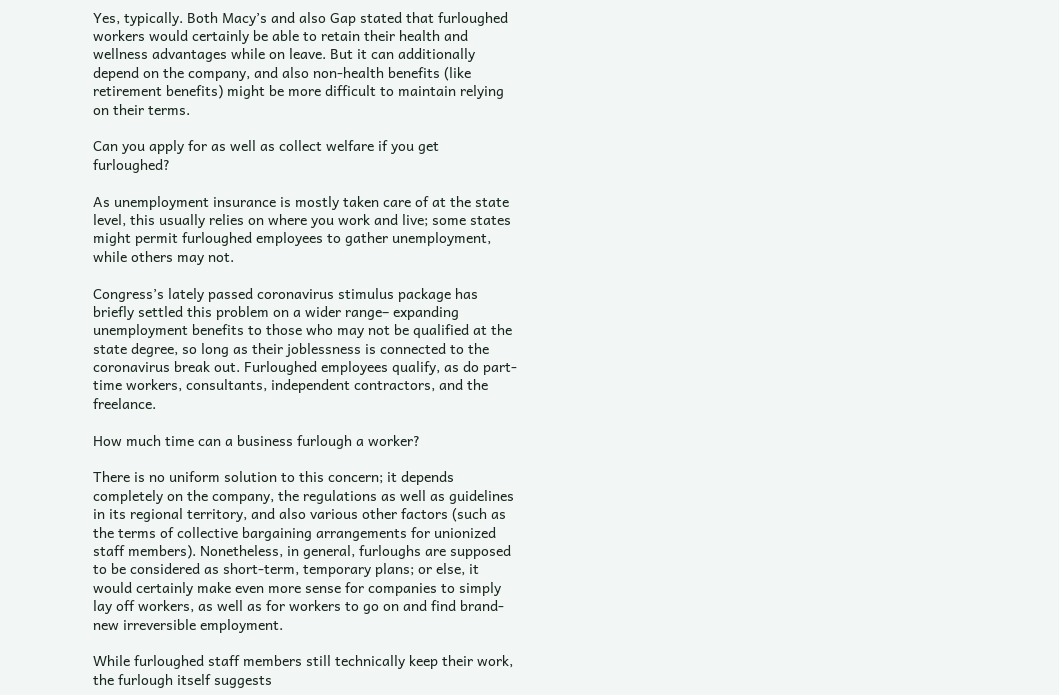Yes, typically. Both Macy’s and also Gap stated that furloughed workers would certainly be able to retain their health and wellness advantages while on leave. But it can additionally depend on the company, and also non-health benefits (like retirement benefits) might be more difficult to maintain relying on their terms.

Can you apply for as well as collect welfare if you get furloughed?

As unemployment insurance is mostly taken care of at the state level, this usually relies on where you work and live; some states might permit furloughed employees to gather unemployment, while others may not.

Congress’s lately passed coronavirus stimulus package has briefly settled this problem on a wider range– expanding unemployment benefits to those who may not be qualified at the state degree, so long as their joblessness is connected to the coronavirus break out. Furloughed employees qualify, as do part-time workers, consultants, independent contractors, and the freelance.

How much time can a business furlough a worker?

There is no uniform solution to this concern; it depends completely on the company, the regulations as well as guidelines in its regional territory, and also various other factors (such as the terms of collective bargaining arrangements for unionized staff members). Nonetheless, in general, furloughs are supposed to be considered as short-term, temporary plans; or else, it would certainly make even more sense for companies to simply lay off workers, as well as for workers to go on and find brand-new irreversible employment.

While furloughed staff members still technically keep their work, the furlough itself suggests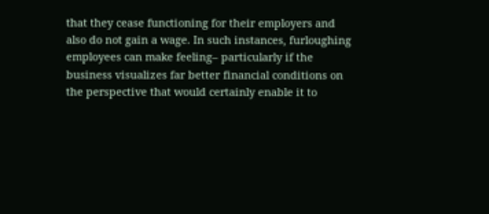that they cease functioning for their employers and also do not gain a wage. In such instances, furloughing employees can make feeling– particularly if the business visualizes far better financial conditions on the perspective that would certainly enable it to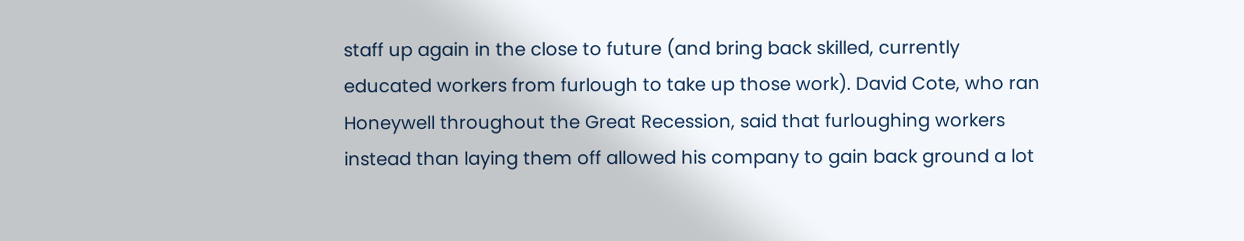staff up again in the close to future (and bring back skilled, currently educated workers from furlough to take up those work). David Cote, who ran Honeywell throughout the Great Recession, said that furloughing workers instead than laying them off allowed his company to gain back ground a lot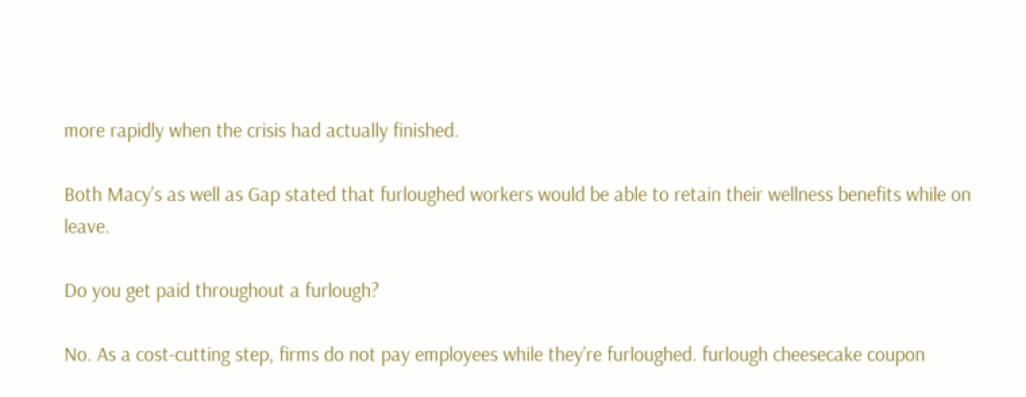more rapidly when the crisis had actually finished.

Both Macy’s as well as Gap stated that furloughed workers would be able to retain their wellness benefits while on leave.

Do you get paid throughout a furlough?

No. As a cost-cutting step, firms do not pay employees while they’re furloughed. furlough cheesecake coupon